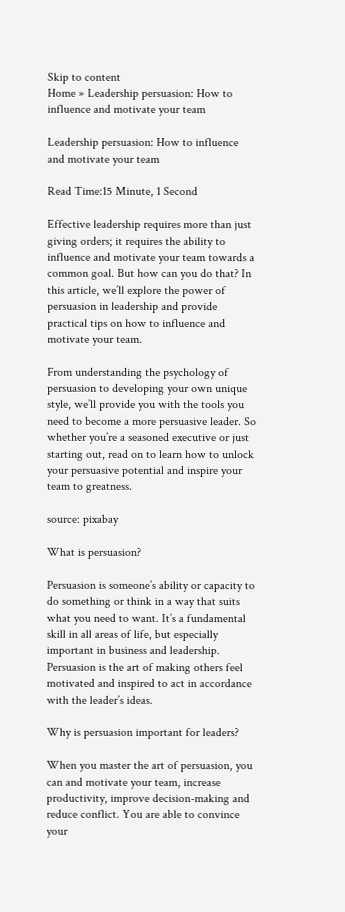Skip to content
Home » Leadership persuasion: How to influence and motivate your team

Leadership persuasion: How to influence and motivate your team

Read Time:15 Minute, 1 Second

Effective leadership requires more than just giving orders; it requires the ability to influence and motivate your team towards a common goal. But how can you do that? In this article, we’ll explore the power of persuasion in leadership and provide practical tips on how to influence and motivate your team.

From understanding the psychology of persuasion to developing your own unique style, we’ll provide you with the tools you need to become a more persuasive leader. So whether you’re a seasoned executive or just starting out, read on to learn how to unlock your persuasive potential and inspire your team to greatness.

source: pixabay

What is persuasion?

Persuasion is someone’s ability or capacity to do something or think in a way that suits what you need to want. It’s a fundamental skill in all areas of life, but especially important in business and leadership. Persuasion is the art of making others feel motivated and inspired to act in accordance with the leader’s ideas.

Why is persuasion important for leaders?

When you master the art of persuasion, you can and motivate your team, increase productivity, improve decision-making and reduce conflict. You are able to convince your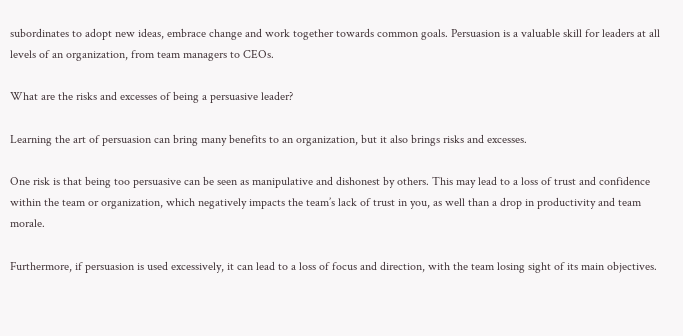subordinates to adopt new ideas, embrace change and work together towards common goals. Persuasion is a valuable skill for leaders at all levels of an organization, from team managers to CEOs.

What are the risks and excesses of being a persuasive leader?

Learning the art of persuasion can bring many benefits to an organization, but it also brings risks and excesses.

One risk is that being too persuasive can be seen as manipulative and dishonest by others. This may lead to a loss of trust and confidence within the team or organization, which negatively impacts the team’s lack of trust in you, as well than a drop in productivity and team morale.

Furthermore, if persuasion is used excessively, it can lead to a loss of focus and direction, with the team losing sight of its main objectives.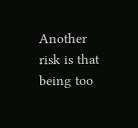Another risk is that being too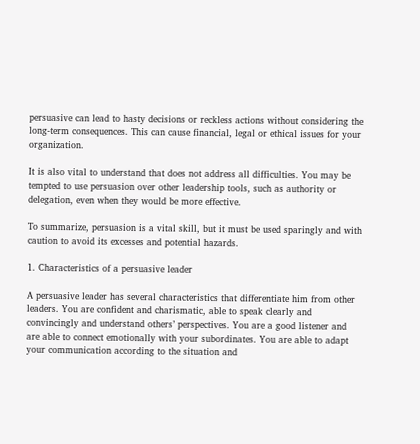persuasive can lead to hasty decisions or reckless actions without considering the long-term consequences. This can cause financial, legal or ethical issues for your organization.

It is also vital to understand that does not address all difficulties. You may be tempted to use persuasion over other leadership tools, such as authority or delegation, even when they would be more effective.

To summarize, persuasion is a vital skill, but it must be used sparingly and with caution to avoid its excesses and potential hazards.

1. Characteristics of a persuasive leader

A persuasive leader has several characteristics that differentiate him from other leaders. You are confident and charismatic, able to speak clearly and convincingly and understand others’ perspectives. You are a good listener and are able to connect emotionally with your subordinates. You are able to adapt your communication according to the situation and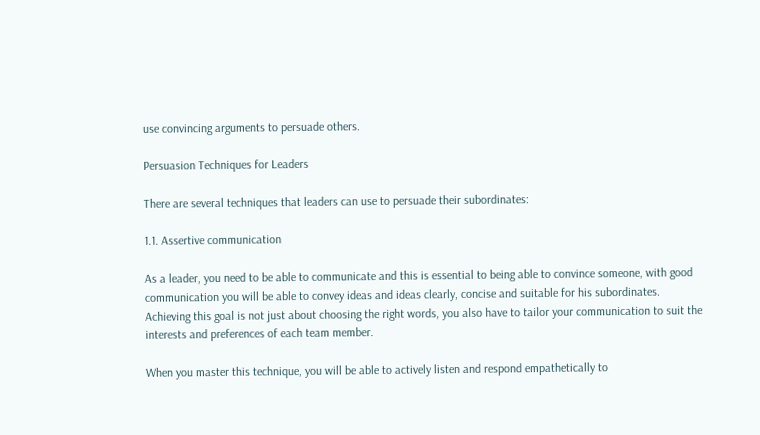use convincing arguments to persuade others.

Persuasion Techniques for Leaders

There are several techniques that leaders can use to persuade their subordinates:

1.1. Assertive communication

As a leader, you need to be able to communicate and this is essential to being able to convince someone, with good communication you will be able to convey ideas and ideas clearly, concise and suitable for his subordinates. Achieving this goal is not just about choosing the right words, you also have to tailor your communication to suit the interests and preferences of each team member.

When you master this technique, you will be able to actively listen and respond empathetically to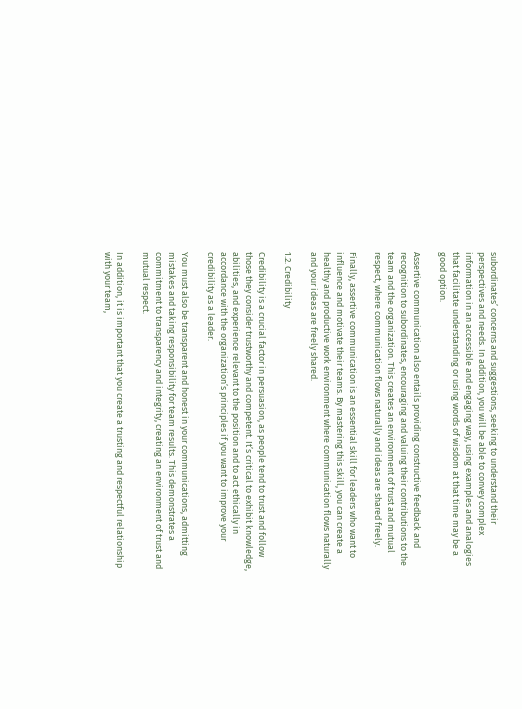subordinates’ concerns and suggestions, seeking to understand their perspectives and needs. In addition, you will be able to convey complex information in an accessible and engaging way, using examples and analogies that facilitate understanding or using words of wisdom at that time may be a good option.

Assertive communication also entails providing constructive feedback and recognition to subordinates, encouraging and valuing their contributions to the team and the organization. This creates an environment of trust and mutual respect, where communication flows naturally and ideas are shared freely.

Finally, assertive communication is an essential skill for leaders who want to influence and motivate their teams. By mastering this skill, you can create a healthy and productive work environment where communication flows naturally and your ideas are freely shared.

1.2. Credibility

Credibility is a crucial factor in persuasion, as people tend to trust and follow those they consider trustworthy and competent. It’s critical to exhibit knowledge, abilities, and experience relevant to the position and to act ethically in accordance with the organization’s principles if you want to improve your credibility as a leader.

You must also be transparent and honest in your communications, admitting mistakes and taking responsibility for team results. This demonstrates a commitment to transparency and integrity, creating an environment of trust and mutual respect.

In addition, it is important that you create a trusting and respectful relationship with your team,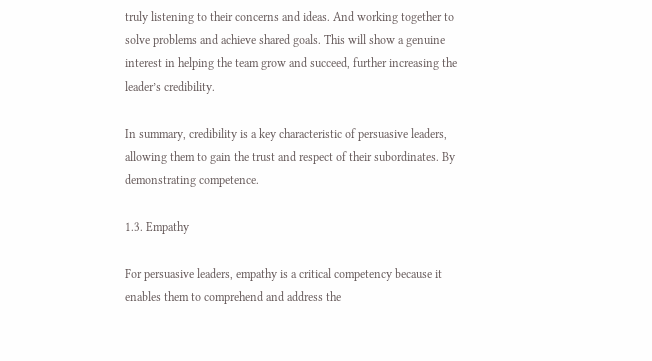truly listening to their concerns and ideas. And working together to solve problems and achieve shared goals. This will show a genuine interest in helping the team grow and succeed, further increasing the leader’s credibility.

In summary, credibility is a key characteristic of persuasive leaders, allowing them to gain the trust and respect of their subordinates. By demonstrating competence.

1.3. Empathy

For persuasive leaders, empathy is a critical competency because it enables them to comprehend and address the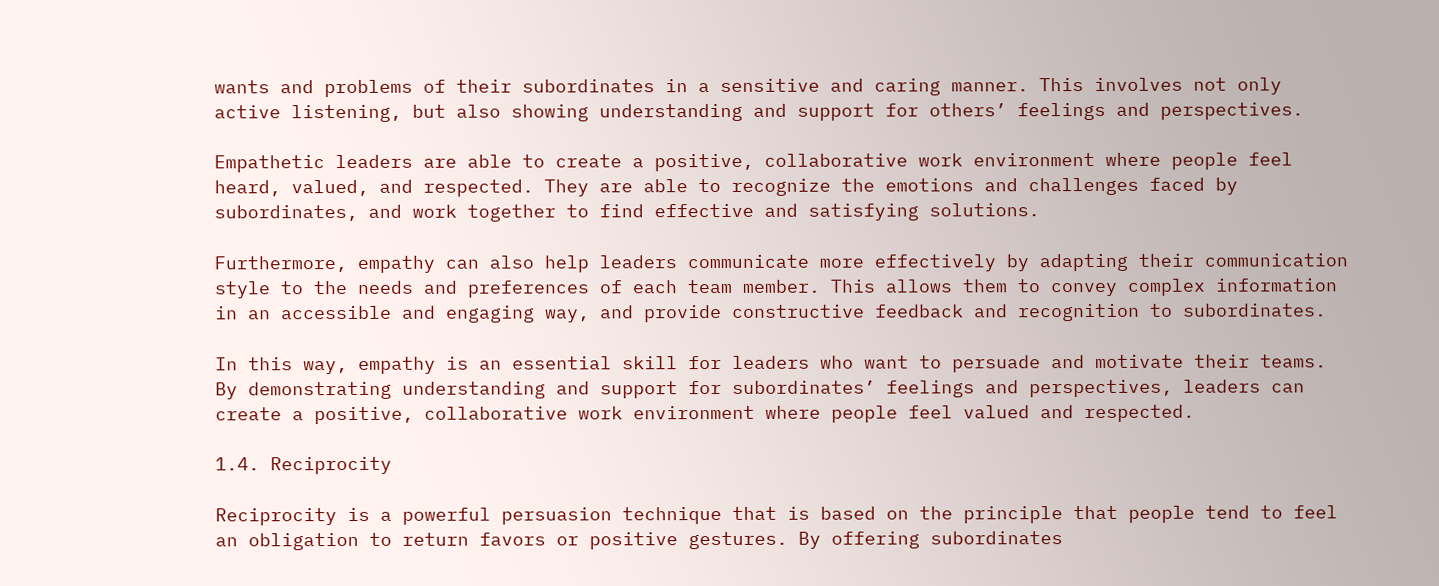wants and problems of their subordinates in a sensitive and caring manner. This involves not only active listening, but also showing understanding and support for others’ feelings and perspectives.

Empathetic leaders are able to create a positive, collaborative work environment where people feel heard, valued, and respected. They are able to recognize the emotions and challenges faced by subordinates, and work together to find effective and satisfying solutions.

Furthermore, empathy can also help leaders communicate more effectively by adapting their communication style to the needs and preferences of each team member. This allows them to convey complex information in an accessible and engaging way, and provide constructive feedback and recognition to subordinates.

In this way, empathy is an essential skill for leaders who want to persuade and motivate their teams. By demonstrating understanding and support for subordinates’ feelings and perspectives, leaders can create a positive, collaborative work environment where people feel valued and respected.

1.4. Reciprocity

Reciprocity is a powerful persuasion technique that is based on the principle that people tend to feel an obligation to return favors or positive gestures. By offering subordinates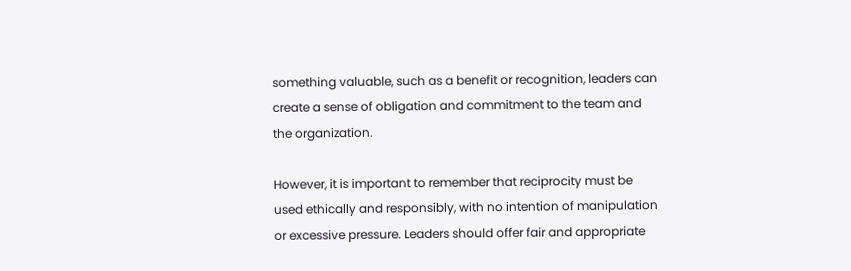something valuable, such as a benefit or recognition, leaders can create a sense of obligation and commitment to the team and the organization.

However, it is important to remember that reciprocity must be used ethically and responsibly, with no intention of manipulation or excessive pressure. Leaders should offer fair and appropriate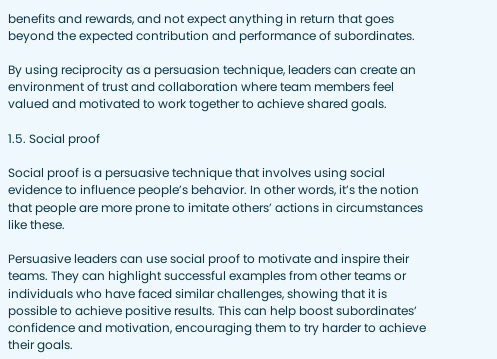benefits and rewards, and not expect anything in return that goes beyond the expected contribution and performance of subordinates.

By using reciprocity as a persuasion technique, leaders can create an environment of trust and collaboration where team members feel valued and motivated to work together to achieve shared goals.

1.5. Social proof

Social proof is a persuasive technique that involves using social evidence to influence people’s behavior. In other words, it’s the notion that people are more prone to imitate others’ actions in circumstances like these.

Persuasive leaders can use social proof to motivate and inspire their teams. They can highlight successful examples from other teams or individuals who have faced similar challenges, showing that it is possible to achieve positive results. This can help boost subordinates’ confidence and motivation, encouraging them to try harder to achieve their goals.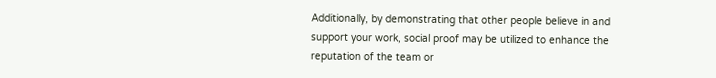Additionally, by demonstrating that other people believe in and support your work, social proof may be utilized to enhance the reputation of the team or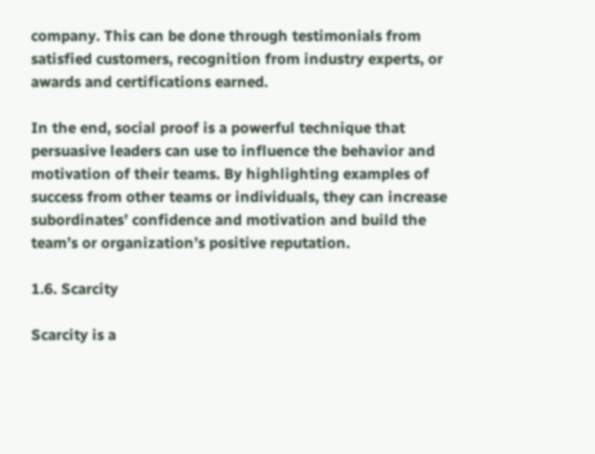company. This can be done through testimonials from satisfied customers, recognition from industry experts, or awards and certifications earned.

In the end, social proof is a powerful technique that persuasive leaders can use to influence the behavior and motivation of their teams. By highlighting examples of success from other teams or individuals, they can increase subordinates’ confidence and motivation and build the team’s or organization’s positive reputation.

1.6. Scarcity

Scarcity is a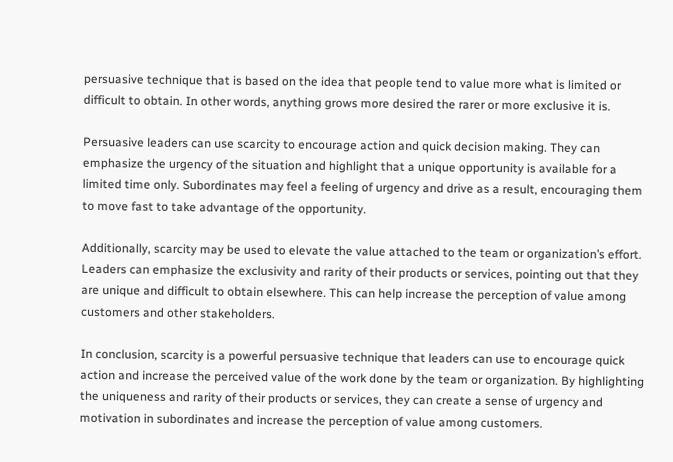persuasive technique that is based on the idea that people tend to value more what is limited or difficult to obtain. In other words, anything grows more desired the rarer or more exclusive it is.

Persuasive leaders can use scarcity to encourage action and quick decision making. They can emphasize the urgency of the situation and highlight that a unique opportunity is available for a limited time only. Subordinates may feel a feeling of urgency and drive as a result, encouraging them to move fast to take advantage of the opportunity.

Additionally, scarcity may be used to elevate the value attached to the team or organization’s effort. Leaders can emphasize the exclusivity and rarity of their products or services, pointing out that they are unique and difficult to obtain elsewhere. This can help increase the perception of value among customers and other stakeholders.

In conclusion, scarcity is a powerful persuasive technique that leaders can use to encourage quick action and increase the perceived value of the work done by the team or organization. By highlighting the uniqueness and rarity of their products or services, they can create a sense of urgency and motivation in subordinates and increase the perception of value among customers.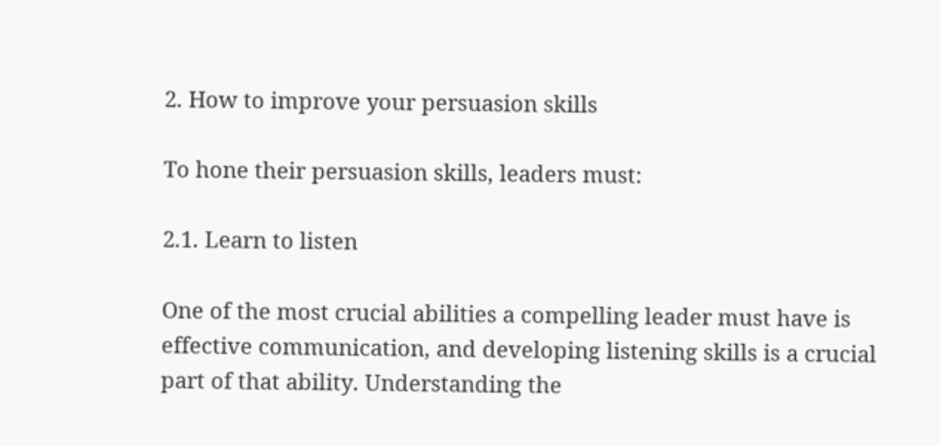2. How to improve your persuasion skills

To hone their persuasion skills, leaders must:

2.1. Learn to listen

One of the most crucial abilities a compelling leader must have is effective communication, and developing listening skills is a crucial part of that ability. Understanding the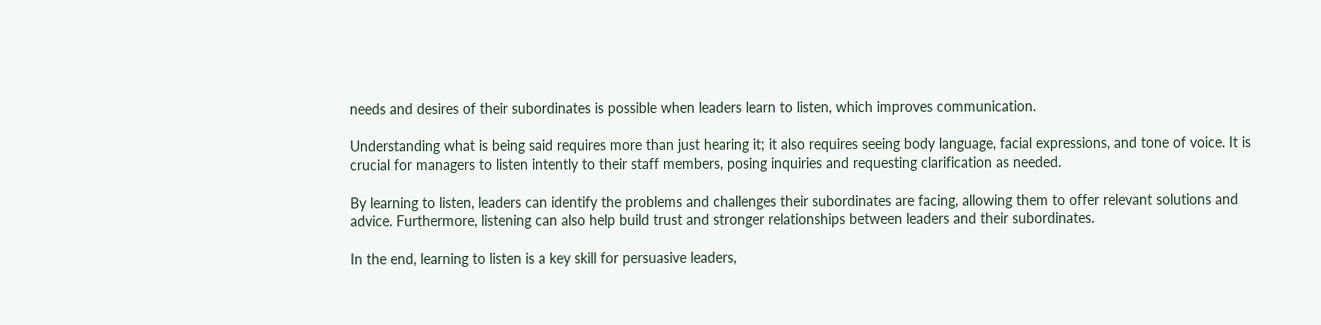needs and desires of their subordinates is possible when leaders learn to listen, which improves communication.

Understanding what is being said requires more than just hearing it; it also requires seeing body language, facial expressions, and tone of voice. It is crucial for managers to listen intently to their staff members, posing inquiries and requesting clarification as needed.

By learning to listen, leaders can identify the problems and challenges their subordinates are facing, allowing them to offer relevant solutions and advice. Furthermore, listening can also help build trust and stronger relationships between leaders and their subordinates.

In the end, learning to listen is a key skill for persuasive leaders,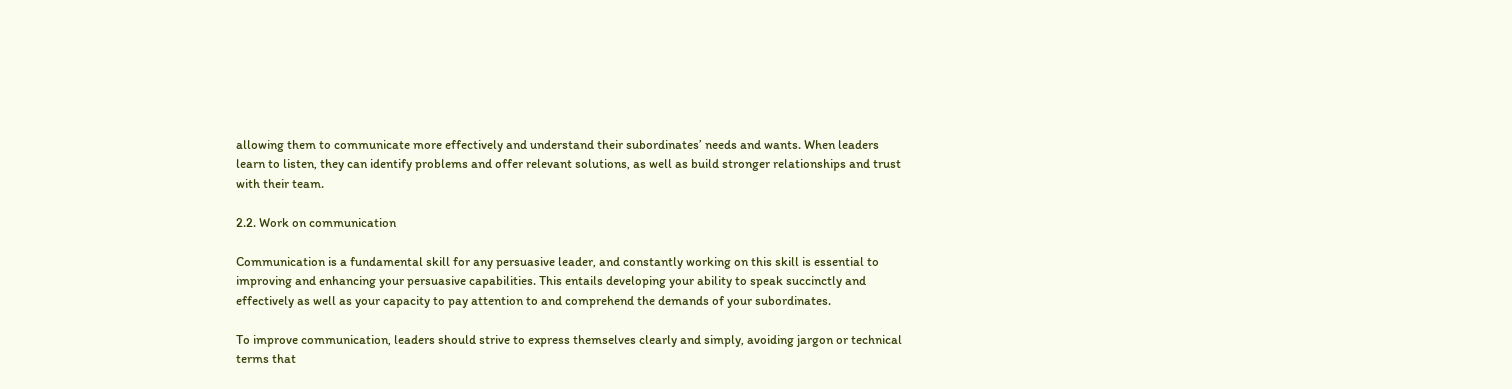allowing them to communicate more effectively and understand their subordinates’ needs and wants. When leaders learn to listen, they can identify problems and offer relevant solutions, as well as build stronger relationships and trust with their team.

2.2. Work on communication

Communication is a fundamental skill for any persuasive leader, and constantly working on this skill is essential to improving and enhancing your persuasive capabilities. This entails developing your ability to speak succinctly and effectively as well as your capacity to pay attention to and comprehend the demands of your subordinates.

To improve communication, leaders should strive to express themselves clearly and simply, avoiding jargon or technical terms that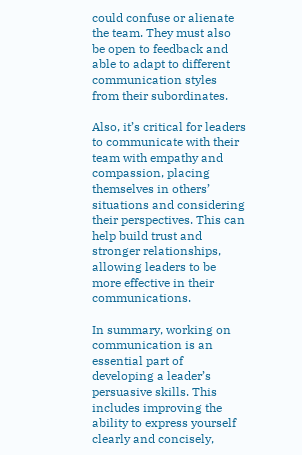could confuse or alienate the team. They must also be open to feedback and able to adapt to different communication styles from their subordinates.

Also, it’s critical for leaders to communicate with their team with empathy and compassion, placing themselves in others’ situations and considering their perspectives. This can help build trust and stronger relationships, allowing leaders to be more effective in their communications.

In summary, working on communication is an essential part of developing a leader’s persuasive skills. This includes improving the ability to express yourself clearly and concisely,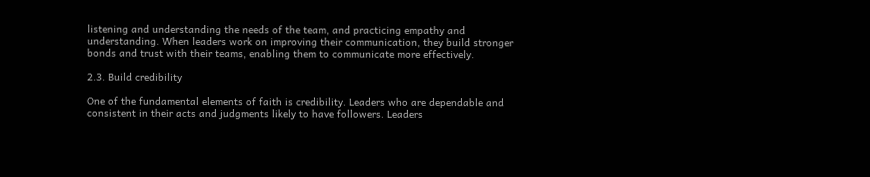listening and understanding the needs of the team, and practicing empathy and understanding. When leaders work on improving their communication, they build stronger bonds and trust with their teams, enabling them to communicate more effectively.

2.3. Build credibility

One of the fundamental elements of faith is credibility. Leaders who are dependable and consistent in their acts and judgments likely to have followers. Leaders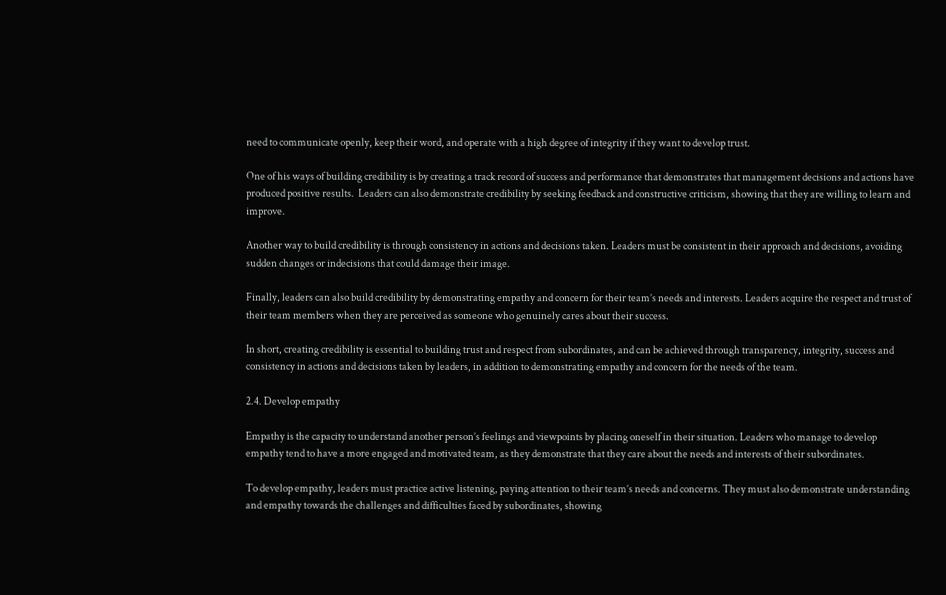need to communicate openly, keep their word, and operate with a high degree of integrity if they want to develop trust.

One of his ways of building credibility is by creating a track record of success and performance that demonstrates that management decisions and actions have produced positive results.  Leaders can also demonstrate credibility by seeking feedback and constructive criticism, showing that they are willing to learn and improve.

Another way to build credibility is through consistency in actions and decisions taken. Leaders must be consistent in their approach and decisions, avoiding sudden changes or indecisions that could damage their image.

Finally, leaders can also build credibility by demonstrating empathy and concern for their team’s needs and interests. Leaders acquire the respect and trust of their team members when they are perceived as someone who genuinely cares about their success.

In short, creating credibility is essential to building trust and respect from subordinates, and can be achieved through transparency, integrity, success and consistency in actions and decisions taken by leaders, in addition to demonstrating empathy and concern for the needs of the team.

2.4. Develop empathy

Empathy is the capacity to understand another person’s feelings and viewpoints by placing oneself in their situation. Leaders who manage to develop empathy tend to have a more engaged and motivated team, as they demonstrate that they care about the needs and interests of their subordinates.

To develop empathy, leaders must practice active listening, paying attention to their team’s needs and concerns. They must also demonstrate understanding and empathy towards the challenges and difficulties faced by subordinates, showing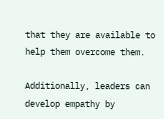that they are available to help them overcome them.

Additionally, leaders can develop empathy by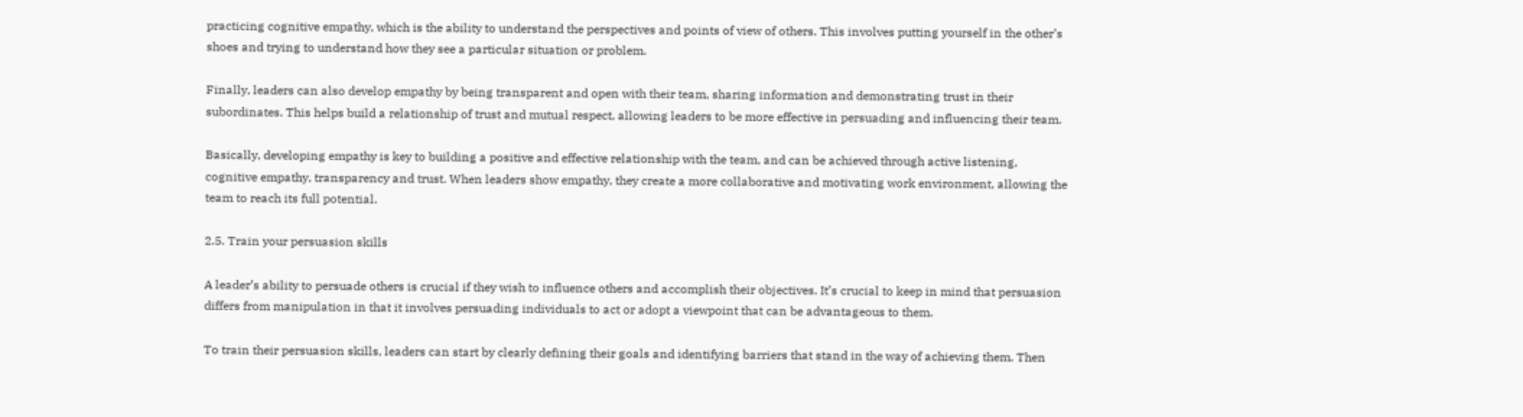practicing cognitive empathy, which is the ability to understand the perspectives and points of view of others. This involves putting yourself in the other’s shoes and trying to understand how they see a particular situation or problem.

Finally, leaders can also develop empathy by being transparent and open with their team, sharing information and demonstrating trust in their subordinates. This helps build a relationship of trust and mutual respect, allowing leaders to be more effective in persuading and influencing their team.

Basically, developing empathy is key to building a positive and effective relationship with the team, and can be achieved through active listening, cognitive empathy, transparency and trust. When leaders show empathy, they create a more collaborative and motivating work environment, allowing the team to reach its full potential.

2.5. Train your persuasion skills

A leader’s ability to persuade others is crucial if they wish to influence others and accomplish their objectives. It’s crucial to keep in mind that persuasion differs from manipulation in that it involves persuading individuals to act or adopt a viewpoint that can be advantageous to them.

To train their persuasion skills, leaders can start by clearly defining their goals and identifying barriers that stand in the way of achieving them. Then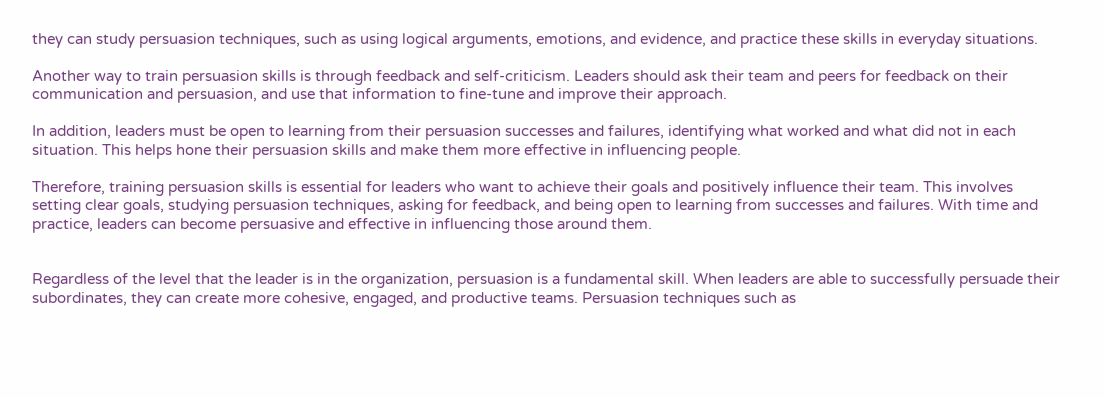they can study persuasion techniques, such as using logical arguments, emotions, and evidence, and practice these skills in everyday situations.

Another way to train persuasion skills is through feedback and self-criticism. Leaders should ask their team and peers for feedback on their communication and persuasion, and use that information to fine-tune and improve their approach.

In addition, leaders must be open to learning from their persuasion successes and failures, identifying what worked and what did not in each situation. This helps hone their persuasion skills and make them more effective in influencing people.

Therefore, training persuasion skills is essential for leaders who want to achieve their goals and positively influence their team. This involves setting clear goals, studying persuasion techniques, asking for feedback, and being open to learning from successes and failures. With time and practice, leaders can become persuasive and effective in influencing those around them.


Regardless of the level that the leader is in the organization, persuasion is a fundamental skill. When leaders are able to successfully persuade their subordinates, they can create more cohesive, engaged, and productive teams. Persuasion techniques such as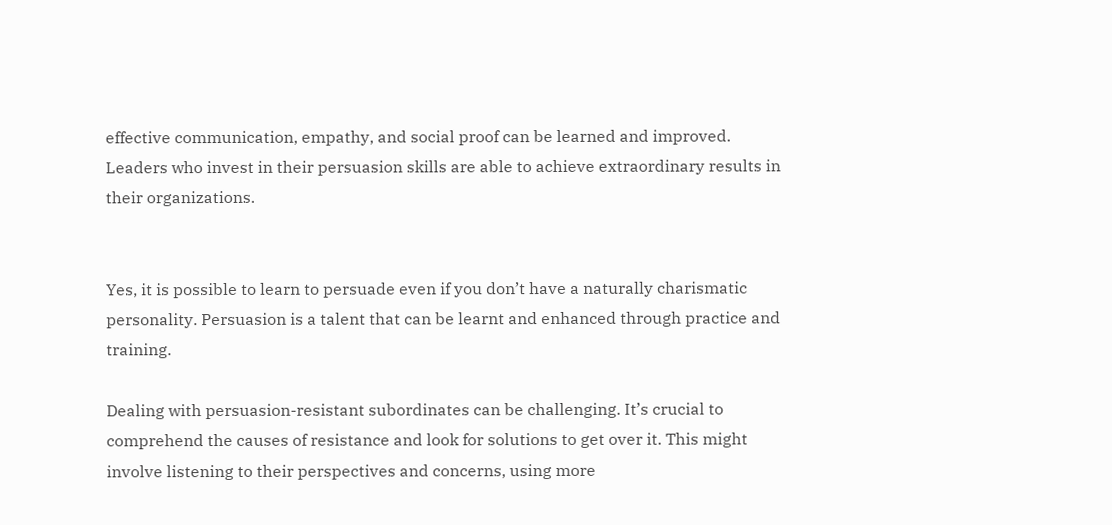effective communication, empathy, and social proof can be learned and improved. Leaders who invest in their persuasion skills are able to achieve extraordinary results in their organizations.


Yes, it is possible to learn to persuade even if you don’t have a naturally charismatic personality. Persuasion is a talent that can be learnt and enhanced through practice and training.

Dealing with persuasion-resistant subordinates can be challenging. It’s crucial to comprehend the causes of resistance and look for solutions to get over it. This might involve listening to their perspectives and concerns, using more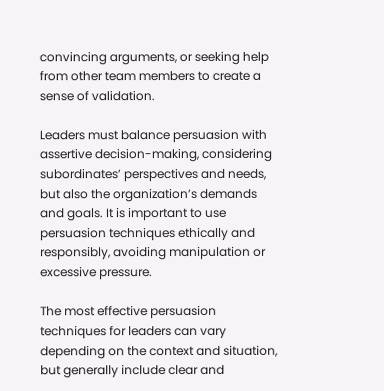convincing arguments, or seeking help from other team members to create a sense of validation.

Leaders must balance persuasion with assertive decision-making, considering subordinates’ perspectives and needs, but also the organization’s demands and goals. It is important to use persuasion techniques ethically and responsibly, avoiding manipulation or excessive pressure.

The most effective persuasion techniques for leaders can vary depending on the context and situation, but generally include clear and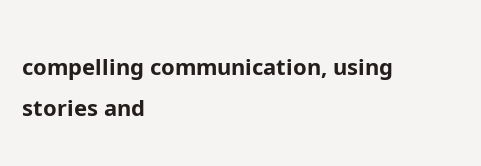compelling communication, using stories and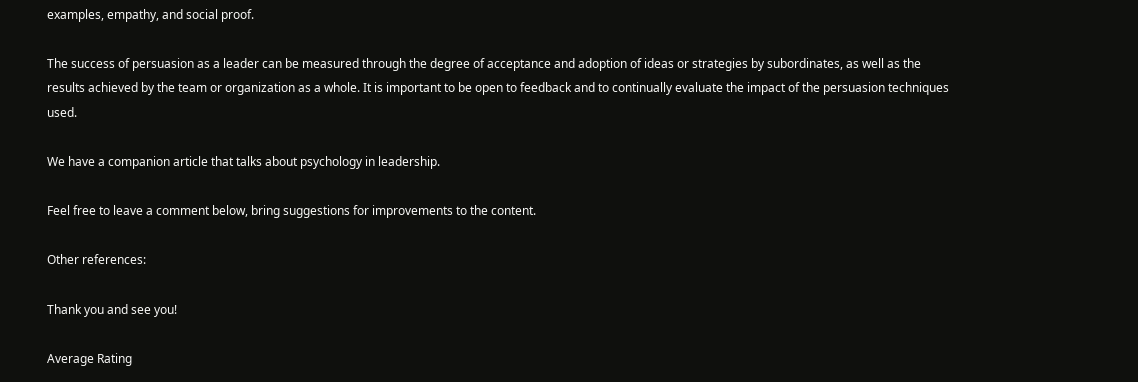examples, empathy, and social proof.

The success of persuasion as a leader can be measured through the degree of acceptance and adoption of ideas or strategies by subordinates, as well as the results achieved by the team or organization as a whole. It is important to be open to feedback and to continually evaluate the impact of the persuasion techniques used.

We have a companion article that talks about psychology in leadership.

Feel free to leave a comment below, bring suggestions for improvements to the content.

Other references:

Thank you and see you!

Average Rating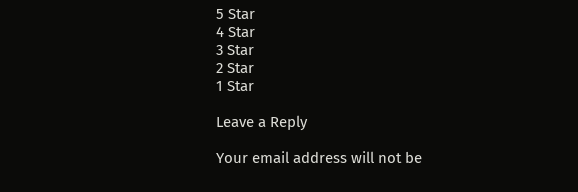5 Star
4 Star
3 Star
2 Star
1 Star

Leave a Reply

Your email address will not be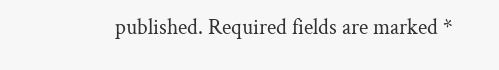published. Required fields are marked *